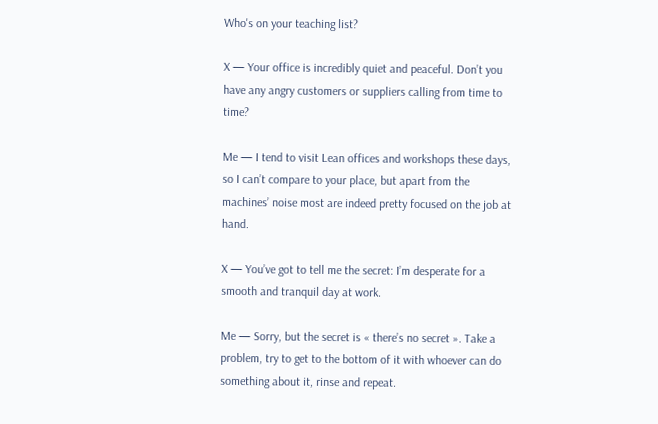Who's on your teaching list?

X — Your office is incredibly quiet and peaceful. Don’t you have any angry customers or suppliers calling from time to time?

Me — I tend to visit Lean offices and workshops these days, so I can’t compare to your place, but apart from the machines’ noise most are indeed pretty focused on the job at hand.

X — You’ve got to tell me the secret: I’m desperate for a smooth and tranquil day at work.

Me — Sorry, but the secret is « there’s no secret ». Take a problem, try to get to the bottom of it with whoever can do something about it, rinse and repeat.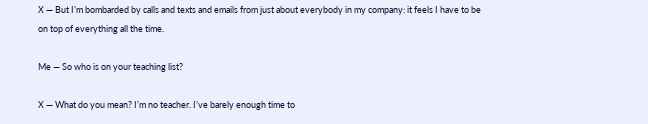X — But I’m bombarded by calls and texts and emails from just about everybody in my company: it feels I have to be on top of everything all the time.

Me — So who is on your teaching list?

X — What do you mean? I’m no teacher. I’ve barely enough time to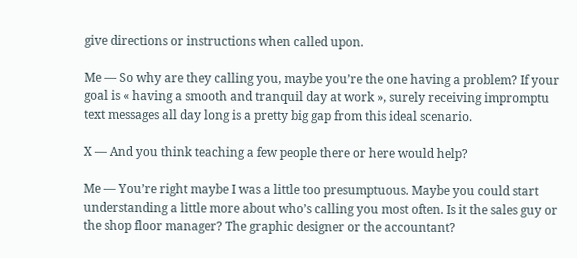give directions or instructions when called upon.

Me — So why are they calling you, maybe you’re the one having a problem? If your goal is « having a smooth and tranquil day at work », surely receiving impromptu text messages all day long is a pretty big gap from this ideal scenario.

X — And you think teaching a few people there or here would help?

Me — You’re right maybe I was a little too presumptuous. Maybe you could start understanding a little more about who’s calling you most often. Is it the sales guy or the shop floor manager? The graphic designer or the accountant?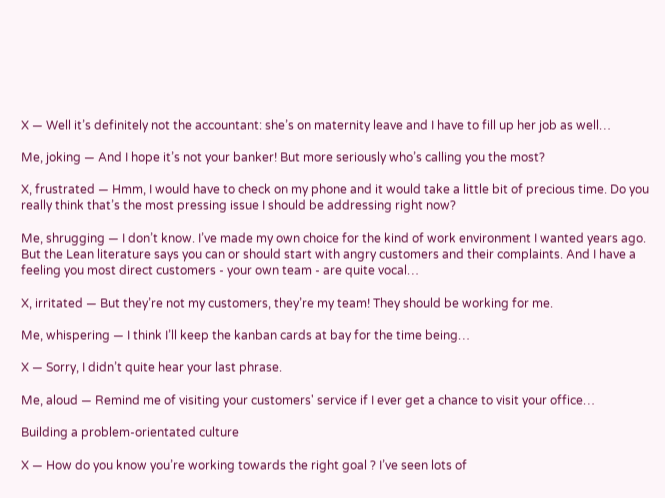X — Well it’s definitely not the accountant: she’s on maternity leave and I have to fill up her job as well…

Me, joking — And I hope it’s not your banker! But more seriously who’s calling you the most?

X, frustrated — Hmm, I would have to check on my phone and it would take a little bit of precious time. Do you really think that’s the most pressing issue I should be addressing right now?

Me, shrugging — I don’t know. I’ve made my own choice for the kind of work environment I wanted years ago. But the Lean literature says you can or should start with angry customers and their complaints. And I have a feeling you most direct customers - your own team - are quite vocal…

X, irritated — But they’re not my customers, they’re my team! They should be working for me.

Me, whispering — I think I’ll keep the kanban cards at bay for the time being…

X — Sorry, I didn’t quite hear your last phrase.

Me, aloud — Remind me of visiting your customers' service if I ever get a chance to visit your office…

Building a problem-orientated culture

X — How do you know you’re working towards the right goal ? I’ve seen lots of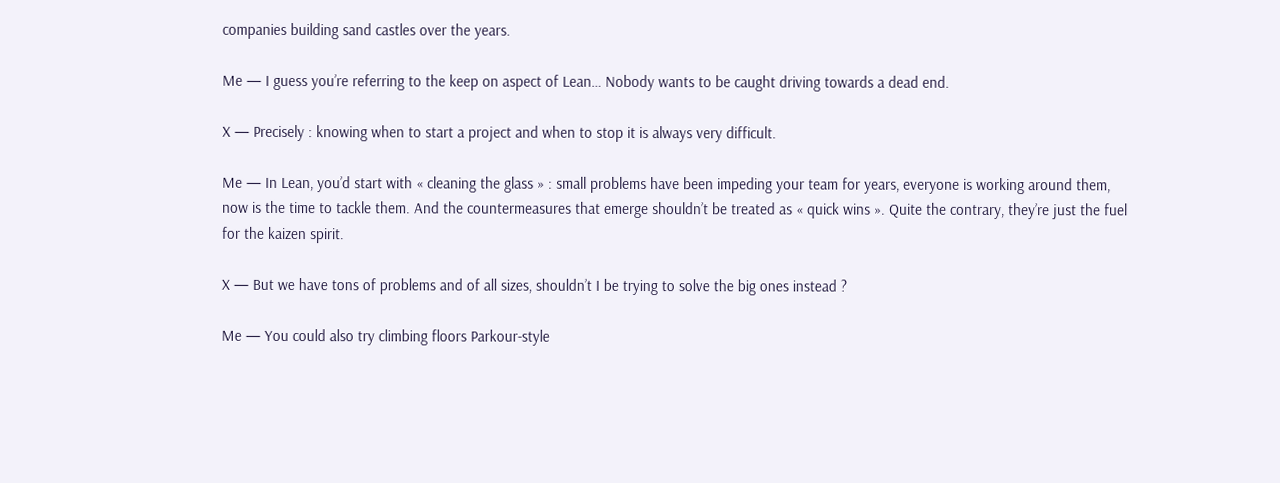companies building sand castles over the years.

Me — I guess you’re referring to the keep on aspect of Lean… Nobody wants to be caught driving towards a dead end.

X — Precisely : knowing when to start a project and when to stop it is always very difficult.

Me — In Lean, you’d start with « cleaning the glass » : small problems have been impeding your team for years, everyone is working around them, now is the time to tackle them. And the countermeasures that emerge shouldn’t be treated as « quick wins ». Quite the contrary, they’re just the fuel for the kaizen spirit.

X — But we have tons of problems and of all sizes, shouldn’t I be trying to solve the big ones instead ?

Me — You could also try climbing floors Parkour-style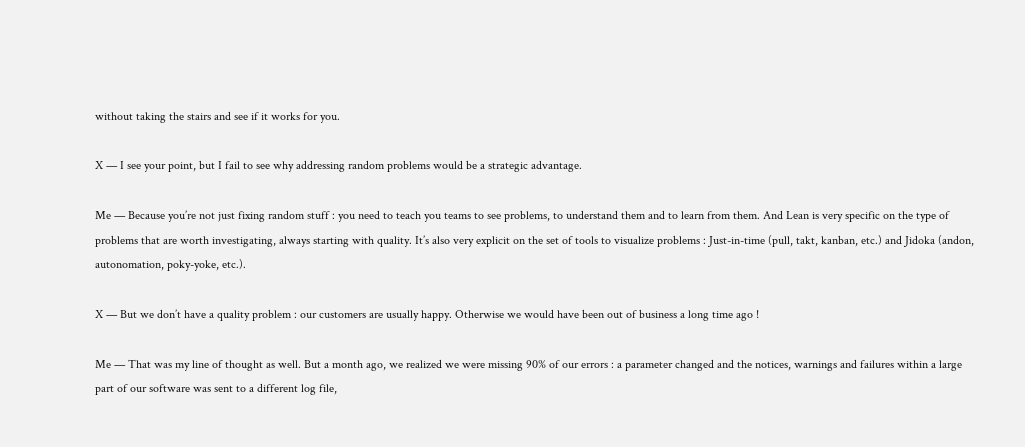without taking the stairs and see if it works for you.

X — I see your point, but I fail to see why addressing random problems would be a strategic advantage.

Me — Because you’re not just fixing random stuff : you need to teach you teams to see problems, to understand them and to learn from them. And Lean is very specific on the type of problems that are worth investigating, always starting with quality. It’s also very explicit on the set of tools to visualize problems : Just-in-time (pull, takt, kanban, etc.) and Jidoka (andon, autonomation, poky-yoke, etc.).

X — But we don’t have a quality problem : our customers are usually happy. Otherwise we would have been out of business a long time ago !

Me — That was my line of thought as well. But a month ago, we realized we were missing 90% of our errors : a parameter changed and the notices, warnings and failures within a large part of our software was sent to a different log file,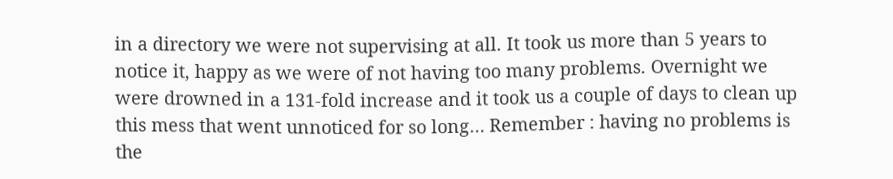in a directory we were not supervising at all. It took us more than 5 years to notice it, happy as we were of not having too many problems. Overnight we were drowned in a 131-fold increase and it took us a couple of days to clean up this mess that went unnoticed for so long… Remember : having no problems is the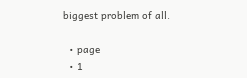biggest problem of all.

  • page
  • 1